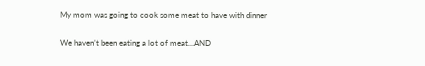My mom was going to cook some meat to have with dinner

We haven’t been eating a lot of meat…AND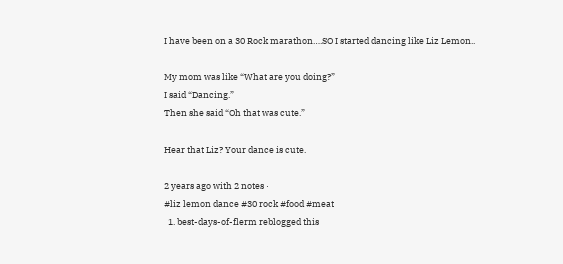I have been on a 30 Rock marathon….SO I started dancing like Liz Lemon..

My mom was like “What are you doing?”
I said “Dancing.”
Then she said “Oh that was cute.”

Hear that Liz? Your dance is cute.

2 years ago with 2 notes ·
#liz lemon dance #30 rock #food #meat
  1. best-days-of-flerm reblogged this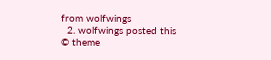from wolfwings
  2. wolfwings posted this
© theme